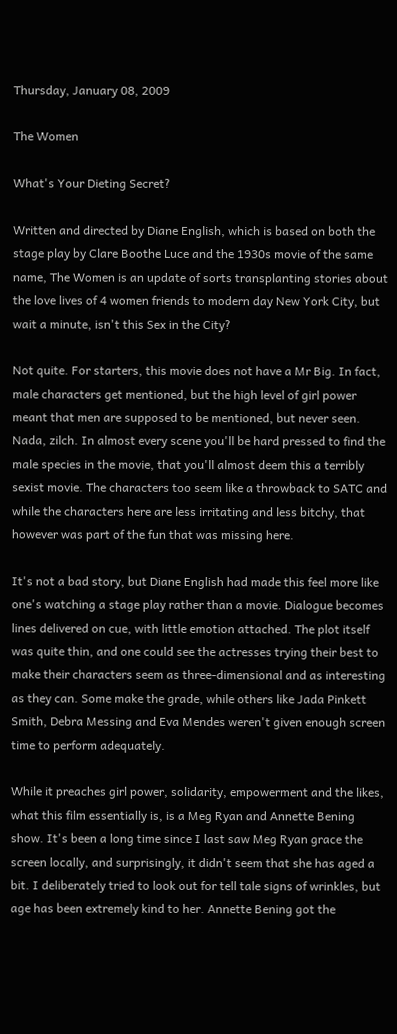Thursday, January 08, 2009

The Women

What's Your Dieting Secret?

Written and directed by Diane English, which is based on both the stage play by Clare Boothe Luce and the 1930s movie of the same name, The Women is an update of sorts transplanting stories about the love lives of 4 women friends to modern day New York City, but wait a minute, isn't this Sex in the City?

Not quite. For starters, this movie does not have a Mr Big. In fact, male characters get mentioned, but the high level of girl power meant that men are supposed to be mentioned, but never seen. Nada, zilch. In almost every scene you'll be hard pressed to find the male species in the movie, that you'll almost deem this a terribly sexist movie. The characters too seem like a throwback to SATC and while the characters here are less irritating and less bitchy, that however was part of the fun that was missing here.

It's not a bad story, but Diane English had made this feel more like one's watching a stage play rather than a movie. Dialogue becomes lines delivered on cue, with little emotion attached. The plot itself was quite thin, and one could see the actresses trying their best to make their characters seem as three-dimensional and as interesting as they can. Some make the grade, while others like Jada Pinkett Smith, Debra Messing and Eva Mendes weren't given enough screen time to perform adequately.

While it preaches girl power, solidarity, empowerment and the likes, what this film essentially is, is a Meg Ryan and Annette Bening show. It's been a long time since I last saw Meg Ryan grace the screen locally, and surprisingly, it didn't seem that she has aged a bit. I deliberately tried to look out for tell tale signs of wrinkles, but age has been extremely kind to her. Annette Bening got the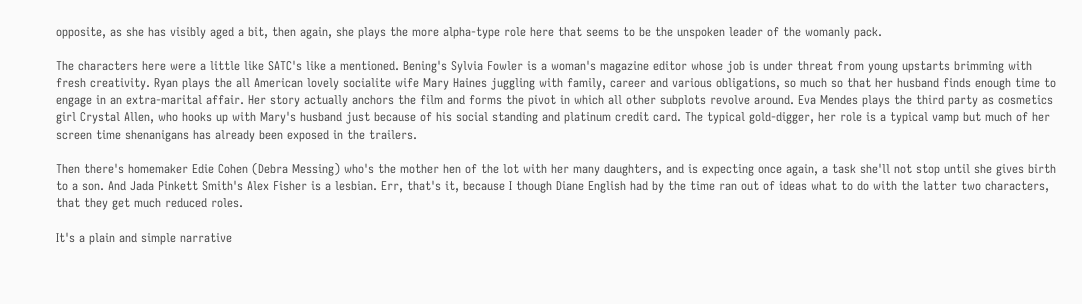opposite, as she has visibly aged a bit, then again, she plays the more alpha-type role here that seems to be the unspoken leader of the womanly pack.

The characters here were a little like SATC's like a mentioned. Bening's Sylvia Fowler is a woman's magazine editor whose job is under threat from young upstarts brimming with fresh creativity. Ryan plays the all American lovely socialite wife Mary Haines juggling with family, career and various obligations, so much so that her husband finds enough time to engage in an extra-marital affair. Her story actually anchors the film and forms the pivot in which all other subplots revolve around. Eva Mendes plays the third party as cosmetics girl Crystal Allen, who hooks up with Mary's husband just because of his social standing and platinum credit card. The typical gold-digger, her role is a typical vamp but much of her screen time shenanigans has already been exposed in the trailers.

Then there's homemaker Edie Cohen (Debra Messing) who's the mother hen of the lot with her many daughters, and is expecting once again, a task she'll not stop until she gives birth to a son. And Jada Pinkett Smith's Alex Fisher is a lesbian. Err, that's it, because I though Diane English had by the time ran out of ideas what to do with the latter two characters, that they get much reduced roles.

It's a plain and simple narrative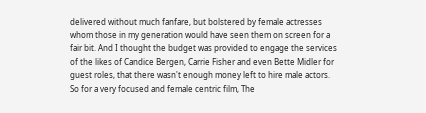delivered without much fanfare, but bolstered by female actresses whom those in my generation would have seen them on screen for a fair bit. And I thought the budget was provided to engage the services of the likes of Candice Bergen, Carrie Fisher and even Bette Midler for guest roles, that there wasn't enough money left to hire male actors. So for a very focused and female centric film, The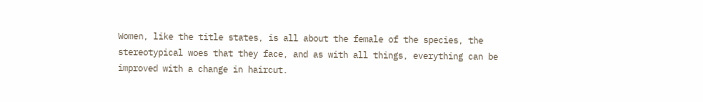Women, like the title states, is all about the female of the species, the stereotypical woes that they face, and as with all things, everything can be improved with a change in haircut.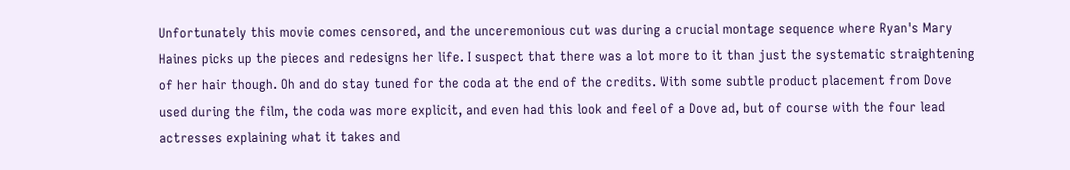Unfortunately this movie comes censored, and the unceremonious cut was during a crucial montage sequence where Ryan's Mary Haines picks up the pieces and redesigns her life. I suspect that there was a lot more to it than just the systematic straightening of her hair though. Oh and do stay tuned for the coda at the end of the credits. With some subtle product placement from Dove used during the film, the coda was more explicit, and even had this look and feel of a Dove ad, but of course with the four lead actresses explaining what it takes and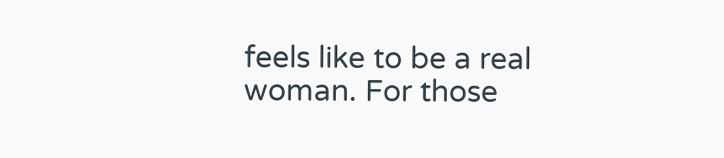feels like to be a real woman. For those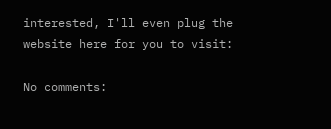interested, I'll even plug the website here for you to visit:

No comments: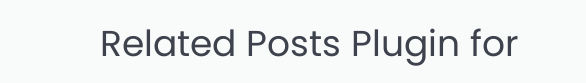Related Posts Plugin for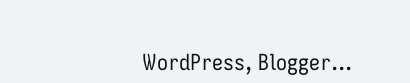WordPress, Blogger...